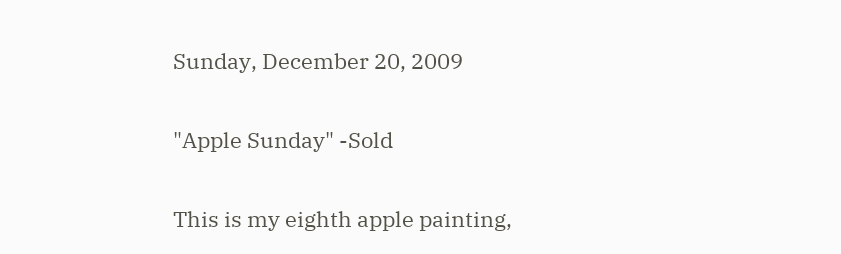Sunday, December 20, 2009

"Apple Sunday" -Sold

This is my eighth apple painting,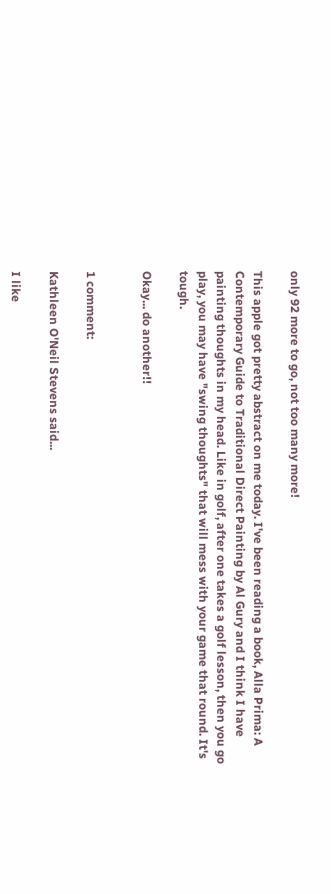only 92 more to go, not too many more!

This apple got pretty abstract on me today. I've been reading a book, Alla Prima: A Contemporary Guide to Traditional Direct Painting by Al Gury and I think I have painting thoughts in my head. Like in golf, after one takes a golf lesson, then you go play, you may have "swing thoughts" that will mess with your game that round. It's tough.

Okay... do another!!


1 comment:

Kathleen O'Neil Stevens said...

I like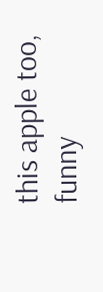this apple too, funny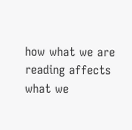how what we are reading affects what we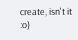create, isn't it :o)